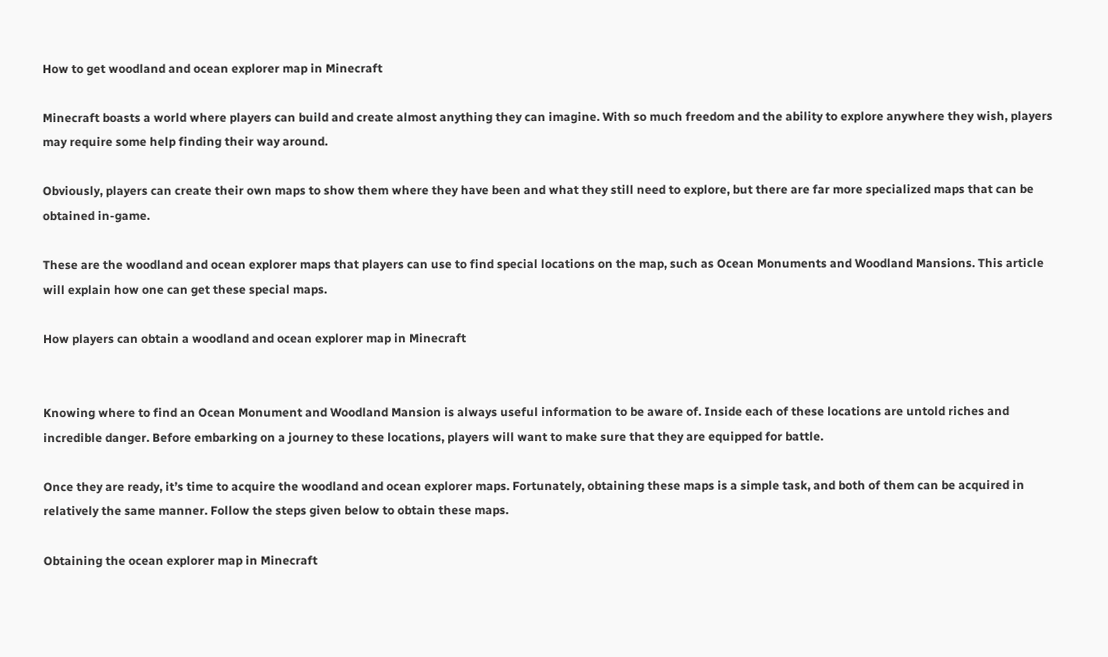How to get woodland and ocean explorer map in Minecraft

Minecraft boasts a world where players can build and create almost anything they can imagine. With so much freedom and the ability to explore anywhere they wish, players may require some help finding their way around.

Obviously, players can create their own maps to show them where they have been and what they still need to explore, but there are far more specialized maps that can be obtained in-game.

These are the woodland and ocean explorer maps that players can use to find special locations on the map, such as Ocean Monuments and Woodland Mansions. This article will explain how one can get these special maps.

How players can obtain a woodland and ocean explorer map in Minecraft


Knowing where to find an Ocean Monument and Woodland Mansion is always useful information to be aware of. Inside each of these locations are untold riches and incredible danger. Before embarking on a journey to these locations, players will want to make sure that they are equipped for battle.

Once they are ready, it’s time to acquire the woodland and ocean explorer maps. Fortunately, obtaining these maps is a simple task, and both of them can be acquired in relatively the same manner. Follow the steps given below to obtain these maps.

Obtaining the ocean explorer map in Minecraft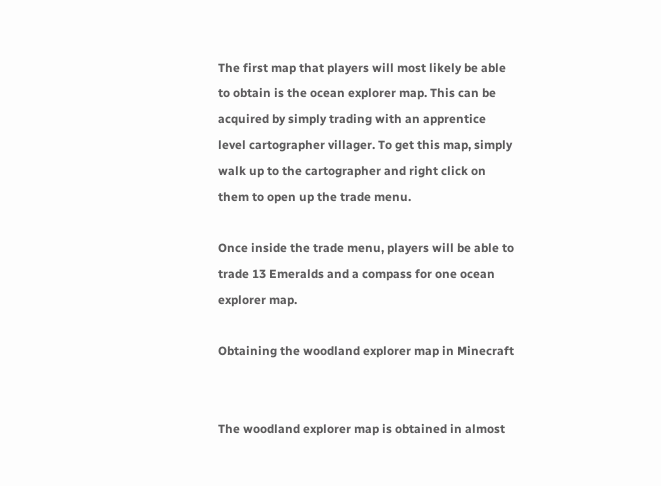The first map that players will most likely be able to obtain is the ocean explorer map. This can be acquired by simply trading with an apprentice level cartographer villager. To get this map, simply walk up to the cartographer and right click on them to open up the trade menu.

Once inside the trade menu, players will be able to trade 13 Emeralds and a compass for one ocean explorer map.

Obtaining the woodland explorer map in Minecraft


The woodland explorer map is obtained in almost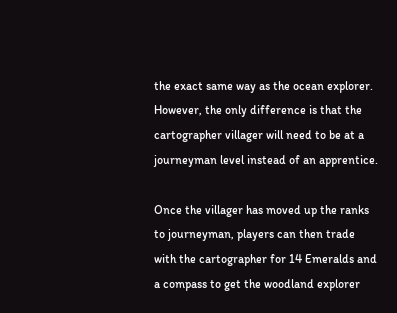the exact same way as the ocean explorer. However, the only difference is that the cartographer villager will need to be at a journeyman level instead of an apprentice.

Once the villager has moved up the ranks to journeyman, players can then trade with the cartographer for 14 Emeralds and a compass to get the woodland explorer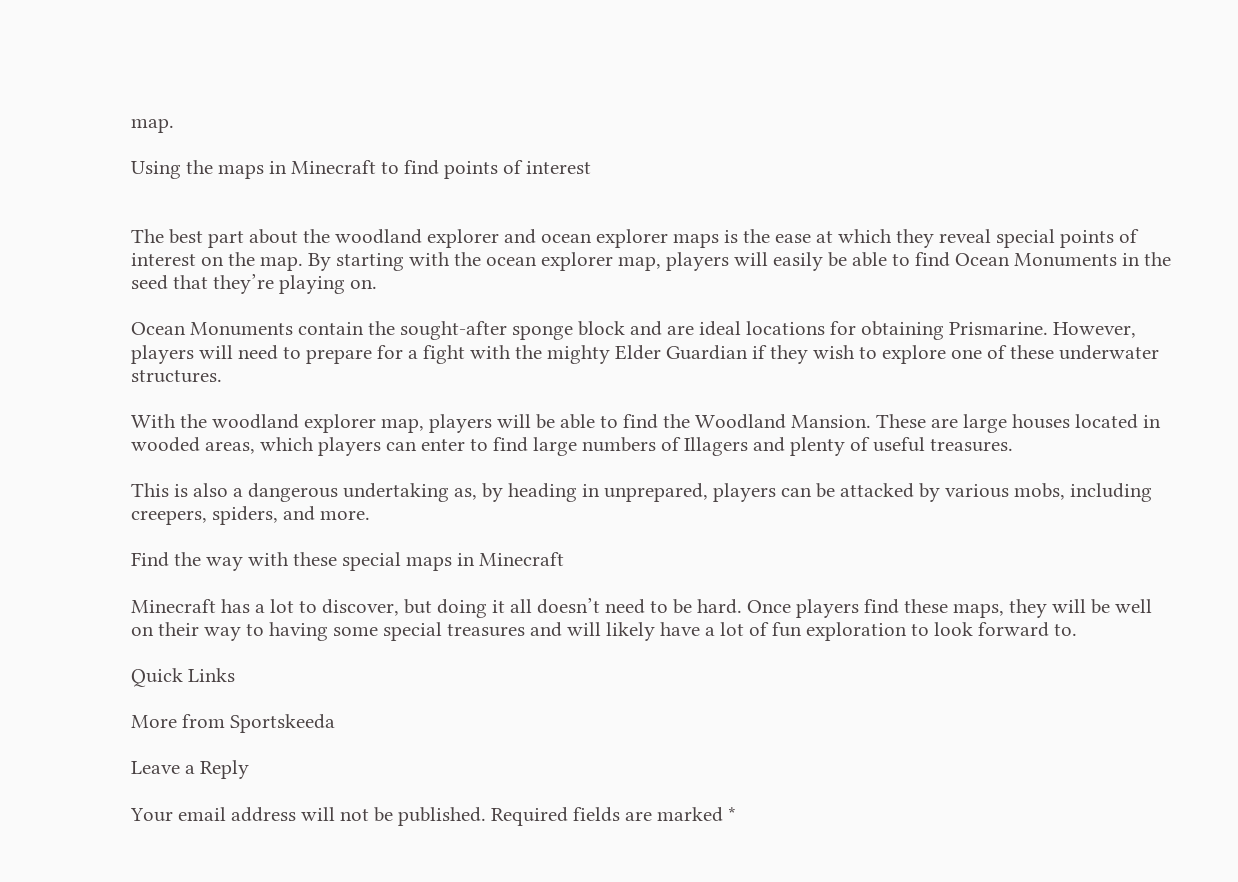map.

Using the maps in Minecraft to find points of interest


The best part about the woodland explorer and ocean explorer maps is the ease at which they reveal special points of interest on the map. By starting with the ocean explorer map, players will easily be able to find Ocean Monuments in the seed that they’re playing on.

Ocean Monuments contain the sought-after sponge block and are ideal locations for obtaining Prismarine. However, players will need to prepare for a fight with the mighty Elder Guardian if they wish to explore one of these underwater structures.

With the woodland explorer map, players will be able to find the Woodland Mansion. These are large houses located in wooded areas, which players can enter to find large numbers of Illagers and plenty of useful treasures.

This is also a dangerous undertaking as, by heading in unprepared, players can be attacked by various mobs, including creepers, spiders, and more.

Find the way with these special maps in Minecraft

Minecraft has a lot to discover, but doing it all doesn’t need to be hard. Once players find these maps, they will be well on their way to having some special treasures and will likely have a lot of fun exploration to look forward to.

Quick Links

More from Sportskeeda

Leave a Reply

Your email address will not be published. Required fields are marked *